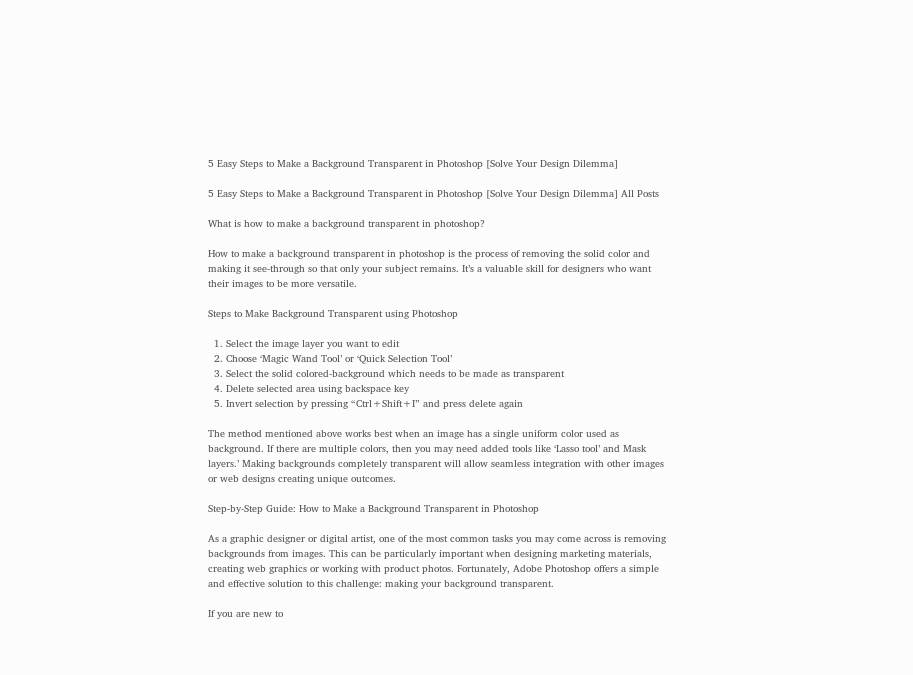5 Easy Steps to Make a Background Transparent in Photoshop [Solve Your Design Dilemma]

5 Easy Steps to Make a Background Transparent in Photoshop [Solve Your Design Dilemma] All Posts

What is how to make a background transparent in photoshop?

How to make a background transparent in photoshop is the process of removing the solid color and making it see-through so that only your subject remains. It’s a valuable skill for designers who want their images to be more versatile.

Steps to Make Background Transparent using Photoshop

  1. Select the image layer you want to edit
  2. Choose ‘Magic Wand Tool’ or ‘Quick Selection Tool’
  3. Select the solid colored-background which needs to be made as transparent
  4. Delete selected area using backspace key
  5. Invert selection by pressing “Ctrl+Shift+I” and press delete again

The method mentioned above works best when an image has a single uniform color used as background. If there are multiple colors, then you may need added tools like ‘Lasso tool’ and Mask layers.’ Making backgrounds completely transparent will allow seamless integration with other images or web designs creating unique outcomes.

Step-by-Step Guide: How to Make a Background Transparent in Photoshop

As a graphic designer or digital artist, one of the most common tasks you may come across is removing backgrounds from images. This can be particularly important when designing marketing materials, creating web graphics or working with product photos. Fortunately, Adobe Photoshop offers a simple and effective solution to this challenge: making your background transparent.

If you are new to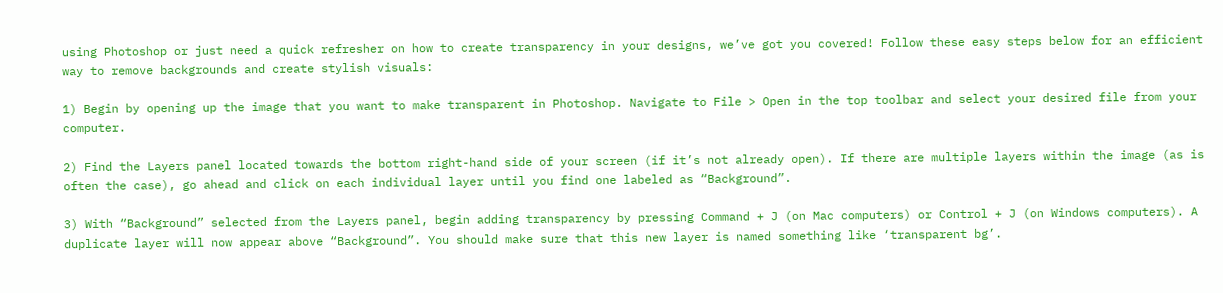using Photoshop or just need a quick refresher on how to create transparency in your designs, we’ve got you covered! Follow these easy steps below for an efficient way to remove backgrounds and create stylish visuals:

1) Begin by opening up the image that you want to make transparent in Photoshop. Navigate to File > Open in the top toolbar and select your desired file from your computer.

2) Find the Layers panel located towards the bottom right-hand side of your screen (if it’s not already open). If there are multiple layers within the image (as is often the case), go ahead and click on each individual layer until you find one labeled as “Background”.

3) With “Background” selected from the Layers panel, begin adding transparency by pressing Command + J (on Mac computers) or Control + J (on Windows computers). A duplicate layer will now appear above “Background”. You should make sure that this new layer is named something like ‘transparent bg’.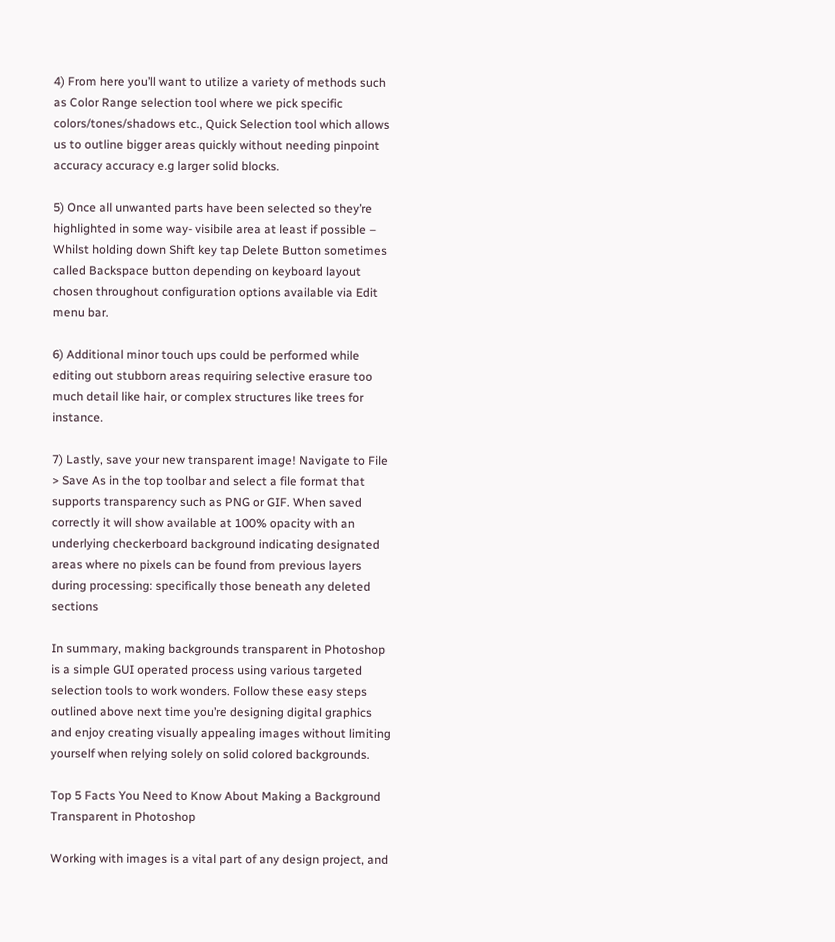4) From here you’ll want to utilize a variety of methods such as Color Range selection tool where we pick specific colors/tones/shadows etc., Quick Selection tool which allows us to outline bigger areas quickly without needing pinpoint accuracy accuracy e.g larger solid blocks.

5) Once all unwanted parts have been selected so they’re highlighted in some way- visibile area at least if possible – Whilst holding down Shift key tap Delete Button sometimes called Backspace button depending on keyboard layout chosen throughout configuration options available via Edit menu bar.

6) Additional minor touch ups could be performed while editing out stubborn areas requiring selective erasure too much detail like hair, or complex structures like trees for instance.

7) Lastly, save your new transparent image! Navigate to File > Save As in the top toolbar and select a file format that supports transparency such as PNG or GIF. When saved correctly it will show available at 100% opacity with an underlying checkerboard background indicating designated areas where no pixels can be found from previous layers during processing: specifically those beneath any deleted sections

In summary, making backgrounds transparent in Photoshop is a simple GUI operated process using various targeted selection tools to work wonders. Follow these easy steps outlined above next time you’re designing digital graphics and enjoy creating visually appealing images without limiting yourself when relying solely on solid colored backgrounds.

Top 5 Facts You Need to Know About Making a Background Transparent in Photoshop

Working with images is a vital part of any design project, and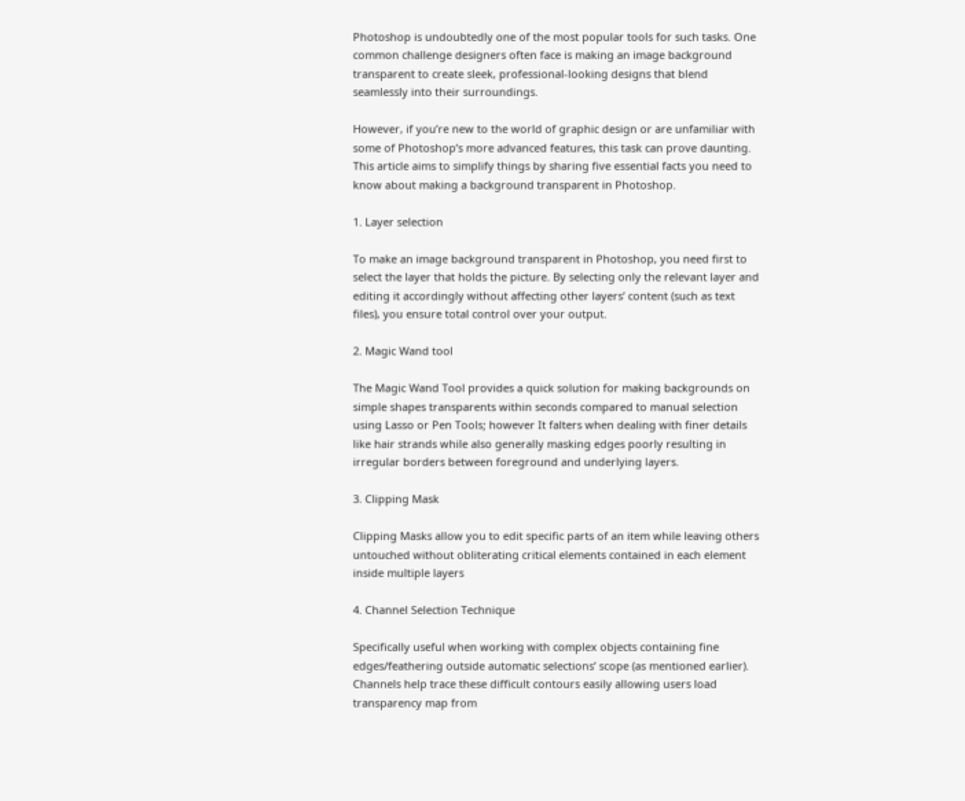Photoshop is undoubtedly one of the most popular tools for such tasks. One common challenge designers often face is making an image background transparent to create sleek, professional-looking designs that blend seamlessly into their surroundings.

However, if you’re new to the world of graphic design or are unfamiliar with some of Photoshop’s more advanced features, this task can prove daunting. This article aims to simplify things by sharing five essential facts you need to know about making a background transparent in Photoshop.

1. Layer selection

To make an image background transparent in Photoshop, you need first to select the layer that holds the picture. By selecting only the relevant layer and editing it accordingly without affecting other layers’ content (such as text files), you ensure total control over your output.

2. Magic Wand tool

The Magic Wand Tool provides a quick solution for making backgrounds on simple shapes transparents within seconds compared to manual selection using Lasso or Pen Tools; however It falters when dealing with finer details like hair strands while also generally masking edges poorly resulting in irregular borders between foreground and underlying layers.

3. Clipping Mask

Clipping Masks allow you to edit specific parts of an item while leaving others untouched without obliterating critical elements contained in each element inside multiple layers

4. Channel Selection Technique

Specifically useful when working with complex objects containing fine edges/feathering outside automatic selections’ scope (as mentioned earlier). Channels help trace these difficult contours easily allowing users load transparency map from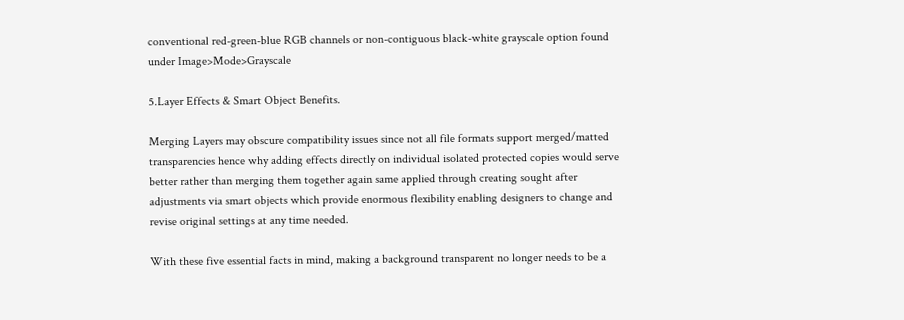conventional red-green-blue RGB channels or non-contiguous black-white grayscale option found under Image>Mode>Grayscale

5.Layer Effects & Smart Object Benefits.

Merging Layers may obscure compatibility issues since not all file formats support merged/matted transparencies hence why adding effects directly on individual isolated protected copies would serve better rather than merging them together again same applied through creating sought after adjustments via smart objects which provide enormous flexibility enabling designers to change and revise original settings at any time needed.

With these five essential facts in mind, making a background transparent no longer needs to be a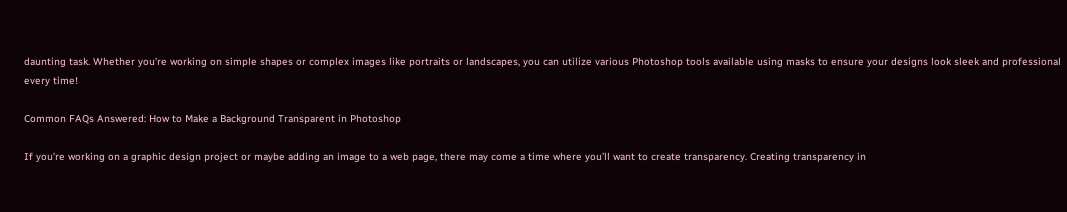daunting task. Whether you’re working on simple shapes or complex images like portraits or landscapes, you can utilize various Photoshop tools available using masks to ensure your designs look sleek and professional every time!

Common FAQs Answered: How to Make a Background Transparent in Photoshop

If you’re working on a graphic design project or maybe adding an image to a web page, there may come a time where you’ll want to create transparency. Creating transparency in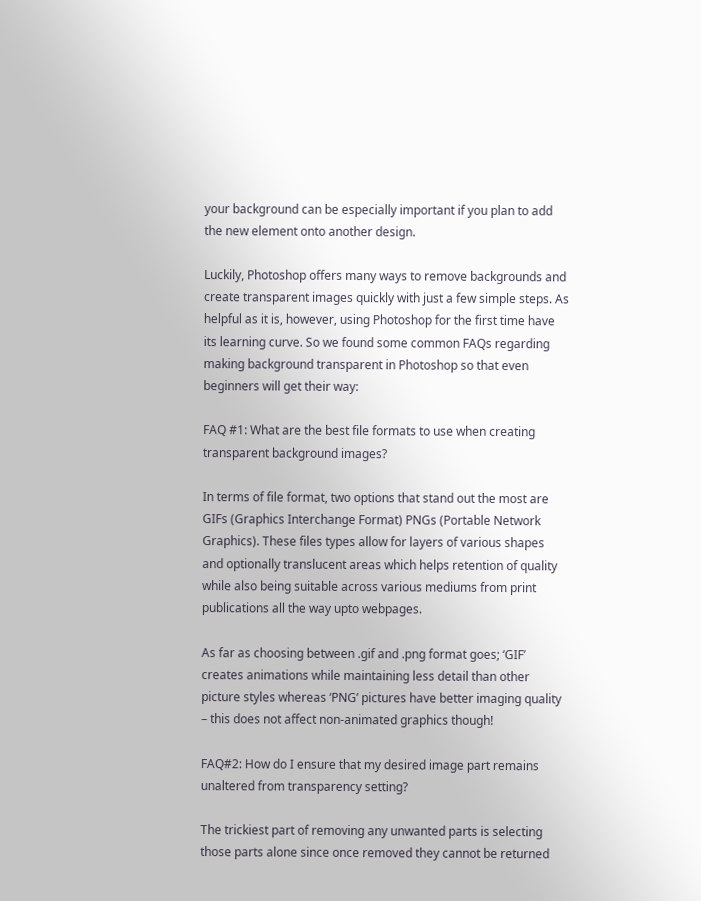your background can be especially important if you plan to add the new element onto another design.

Luckily, Photoshop offers many ways to remove backgrounds and create transparent images quickly with just a few simple steps. As helpful as it is, however, using Photoshop for the first time have its learning curve. So we found some common FAQs regarding making background transparent in Photoshop so that even beginners will get their way:

FAQ #1: What are the best file formats to use when creating transparent background images?

In terms of file format, two options that stand out the most are GIFs (Graphics Interchange Format) PNGs (Portable Network Graphics). These files types allow for layers of various shapes and optionally translucent areas which helps retention of quality while also being suitable across various mediums from print publications all the way upto webpages.

As far as choosing between .gif and .png format goes; ‘GIF’ creates animations while maintaining less detail than other picture styles whereas ‘PNG’ pictures have better imaging quality – this does not affect non-animated graphics though!

FAQ#2: How do I ensure that my desired image part remains unaltered from transparency setting?

The trickiest part of removing any unwanted parts is selecting those parts alone since once removed they cannot be returned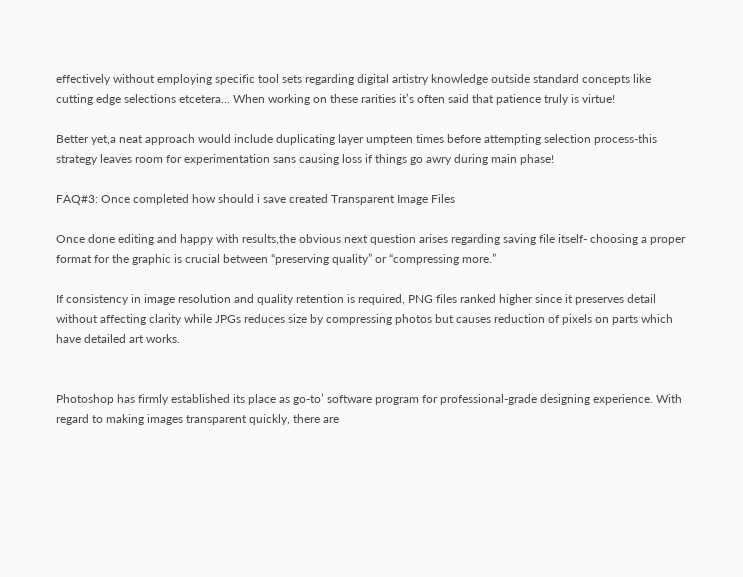effectively without employing specific tool sets regarding digital artistry knowledge outside standard concepts like cutting edge selections etcetera… When working on these rarities it’s often said that patience truly is virtue!

Better yet,a neat approach would include duplicating layer umpteen times before attempting selection process-this strategy leaves room for experimentation sans causing loss if things go awry during main phase!

FAQ#3: Once completed how should i save created Transparent Image Files

Once done editing and happy with results,the obvious next question arises regarding saving file itself- choosing a proper format for the graphic is crucial between “preserving quality” or “compressing more.”

If consistency in image resolution and quality retention is required, PNG files ranked higher since it preserves detail without affecting clarity while JPGs reduces size by compressing photos but causes reduction of pixels on parts which have detailed art works.


Photoshop has firmly established its place as go-to’ software program for professional-grade designing experience. With regard to making images transparent quickly, there are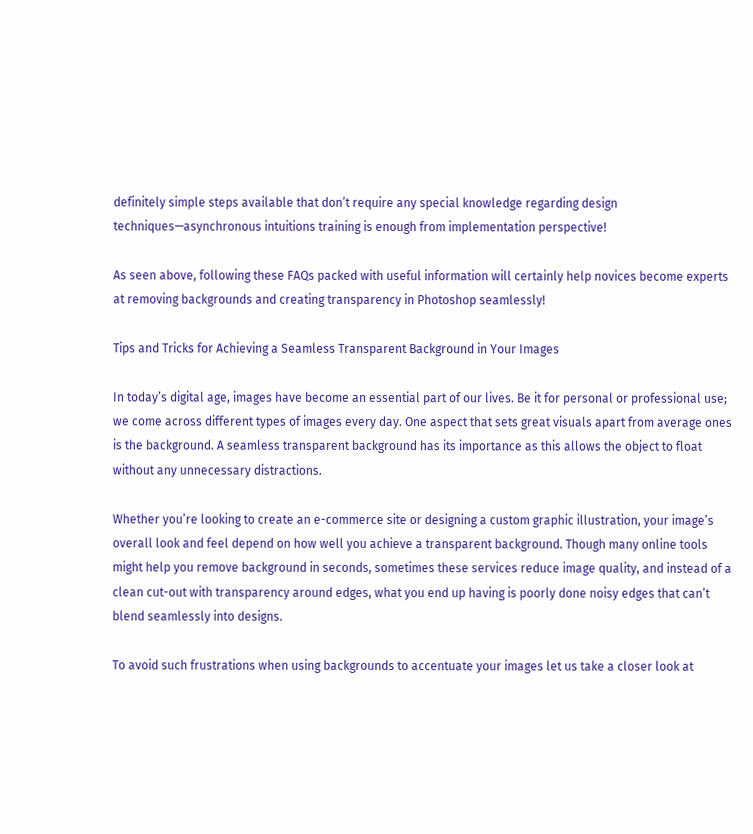definitely simple steps available that don’t require any special knowledge regarding design techniques—asynchronous intuitions training is enough from implementation perspective!

As seen above, following these FAQs packed with useful information will certainly help novices become experts at removing backgrounds and creating transparency in Photoshop seamlessly!

Tips and Tricks for Achieving a Seamless Transparent Background in Your Images

In today’s digital age, images have become an essential part of our lives. Be it for personal or professional use; we come across different types of images every day. One aspect that sets great visuals apart from average ones is the background. A seamless transparent background has its importance as this allows the object to float without any unnecessary distractions.

Whether you’re looking to create an e-commerce site or designing a custom graphic illustration, your image’s overall look and feel depend on how well you achieve a transparent background. Though many online tools might help you remove background in seconds, sometimes these services reduce image quality, and instead of a clean cut-out with transparency around edges, what you end up having is poorly done noisy edges that can’t blend seamlessly into designs.

To avoid such frustrations when using backgrounds to accentuate your images let us take a closer look at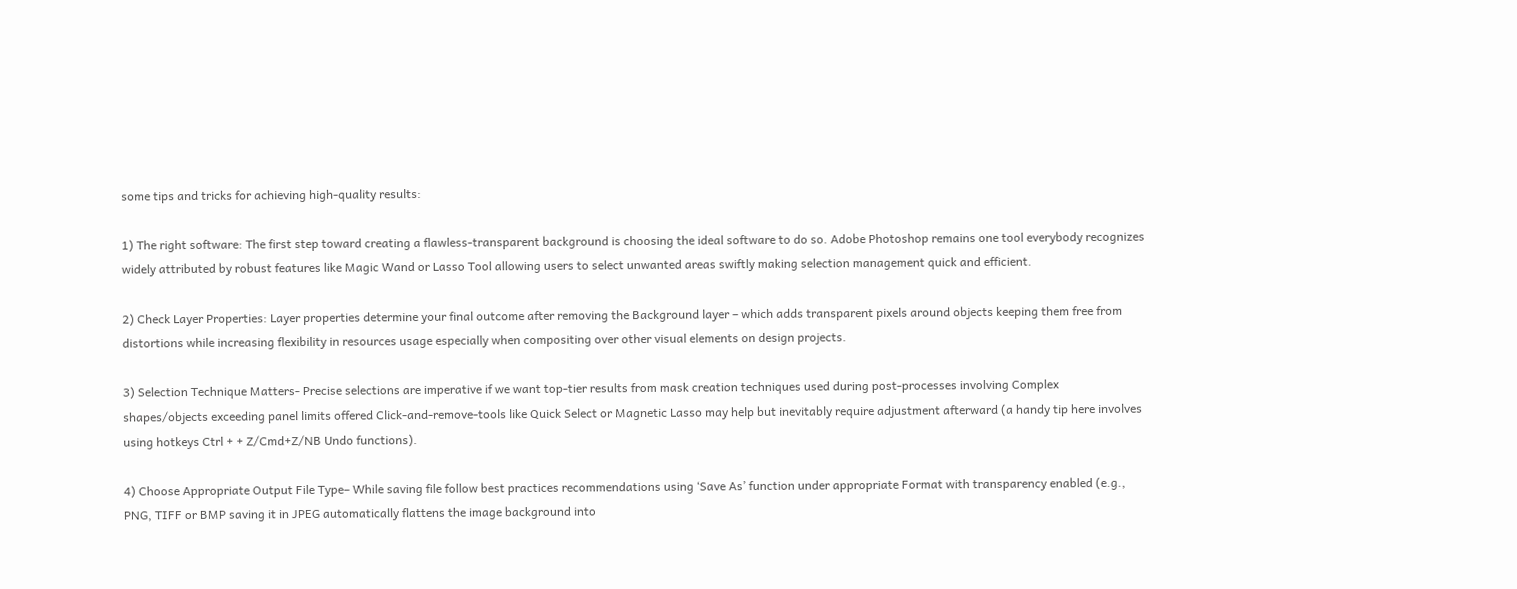some tips and tricks for achieving high-quality results:

1) The right software: The first step toward creating a flawless-transparent background is choosing the ideal software to do so. Adobe Photoshop remains one tool everybody recognizes widely attributed by robust features like Magic Wand or Lasso Tool allowing users to select unwanted areas swiftly making selection management quick and efficient.

2) Check Layer Properties: Layer properties determine your final outcome after removing the Background layer – which adds transparent pixels around objects keeping them free from distortions while increasing flexibility in resources usage especially when compositing over other visual elements on design projects.

3) Selection Technique Matters- Precise selections are imperative if we want top-tier results from mask creation techniques used during post-processes involving Complex shapes/objects exceeding panel limits offered Click-and-remove-tools like Quick Select or Magnetic Lasso may help but inevitably require adjustment afterward (a handy tip here involves using hotkeys Ctrl + + Z/Cmd+Z/NB Undo functions).

4) Choose Appropriate Output File Type– While saving file follow best practices recommendations using ‘Save As’ function under appropriate Format with transparency enabled (e.g., PNG, TIFF or BMP saving it in JPEG automatically flattens the image background into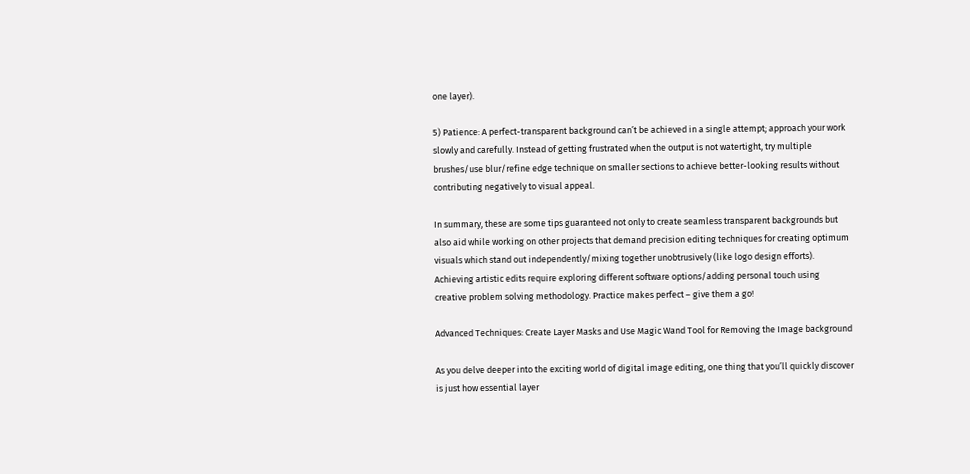one layer).

5) Patience: A perfect-transparent background can’t be achieved in a single attempt; approach your work slowly and carefully. Instead of getting frustrated when the output is not watertight, try multiple brushes/use blur/refine edge technique on smaller sections to achieve better-looking results without contributing negatively to visual appeal.

In summary, these are some tips guaranteed not only to create seamless transparent backgrounds but also aid while working on other projects that demand precision editing techniques for creating optimum visuals which stand out independently/mixing together unobtrusively (like logo design efforts). Achieving artistic edits require exploring different software options/adding personal touch using creative problem solving methodology. Practice makes perfect – give them a go!

Advanced Techniques: Create Layer Masks and Use Magic Wand Tool for Removing the Image background

As you delve deeper into the exciting world of digital image editing, one thing that you’ll quickly discover is just how essential layer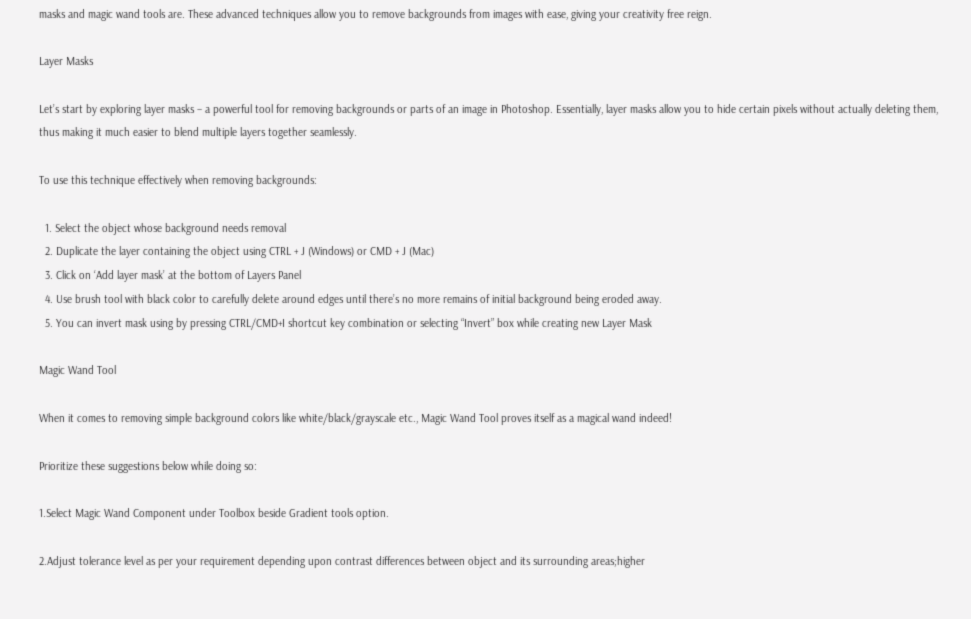masks and magic wand tools are. These advanced techniques allow you to remove backgrounds from images with ease, giving your creativity free reign.

Layer Masks

Let’s start by exploring layer masks – a powerful tool for removing backgrounds or parts of an image in Photoshop. Essentially, layer masks allow you to hide certain pixels without actually deleting them, thus making it much easier to blend multiple layers together seamlessly.

To use this technique effectively when removing backgrounds:

  1. Select the object whose background needs removal
  2. Duplicate the layer containing the object using CTRL + J (Windows) or CMD + J (Mac)
  3. Click on ‘Add layer mask’ at the bottom of Layers Panel
  4. Use brush tool with black color to carefully delete around edges until there’s no more remains of initial background being eroded away.
  5. You can invert mask using by pressing CTRL/CMD+I shortcut key combination or selecting “Invert” box while creating new Layer Mask

Magic Wand Tool

When it comes to removing simple background colors like white/black/grayscale etc., Magic Wand Tool proves itself as a magical wand indeed!

Prioritize these suggestions below while doing so:

1.Select Magic Wand Component under Toolbox beside Gradient tools option.

2.Adjust tolerance level as per your requirement depending upon contrast differences between object and its surrounding areas;higher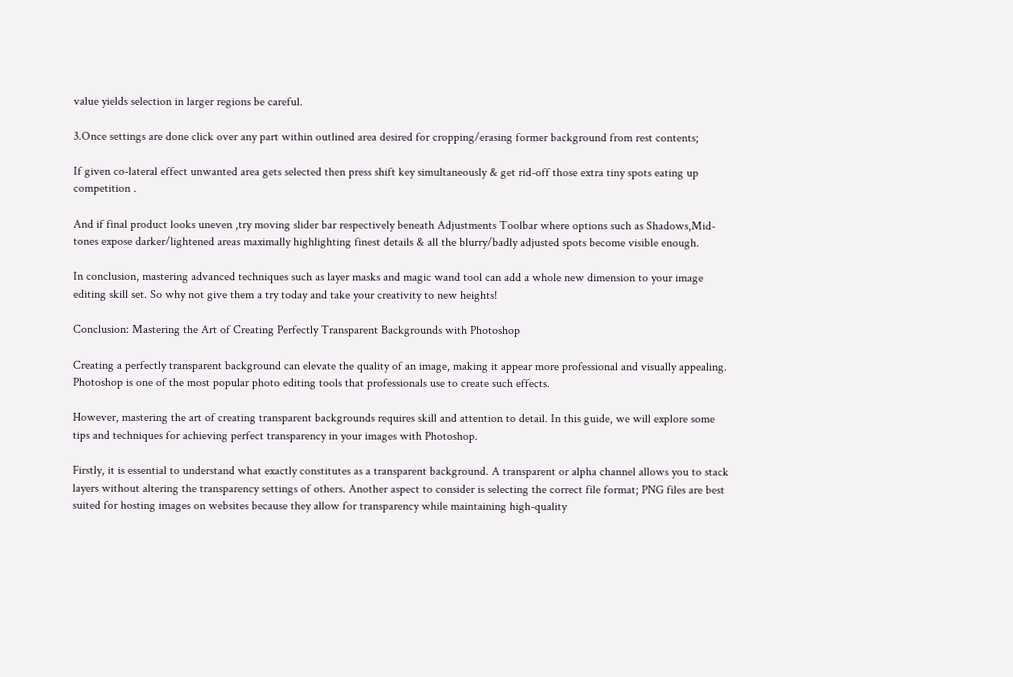value yields selection in larger regions be careful.

3.Once settings are done click over any part within outlined area desired for cropping/erasing former background from rest contents;

If given co-lateral effect unwanted area gets selected then press shift key simultaneously & get rid-off those extra tiny spots eating up competition .

And if final product looks uneven ,try moving slider bar respectively beneath Adjustments Toolbar where options such as Shadows,Mid-tones expose darker/lightened areas maximally highlighting finest details & all the blurry/badly adjusted spots become visible enough.

In conclusion, mastering advanced techniques such as layer masks and magic wand tool can add a whole new dimension to your image editing skill set. So why not give them a try today and take your creativity to new heights!

Conclusion: Mastering the Art of Creating Perfectly Transparent Backgrounds with Photoshop

Creating a perfectly transparent background can elevate the quality of an image, making it appear more professional and visually appealing. Photoshop is one of the most popular photo editing tools that professionals use to create such effects.

However, mastering the art of creating transparent backgrounds requires skill and attention to detail. In this guide, we will explore some tips and techniques for achieving perfect transparency in your images with Photoshop.

Firstly, it is essential to understand what exactly constitutes as a transparent background. A transparent or alpha channel allows you to stack layers without altering the transparency settings of others. Another aspect to consider is selecting the correct file format; PNG files are best suited for hosting images on websites because they allow for transparency while maintaining high-quality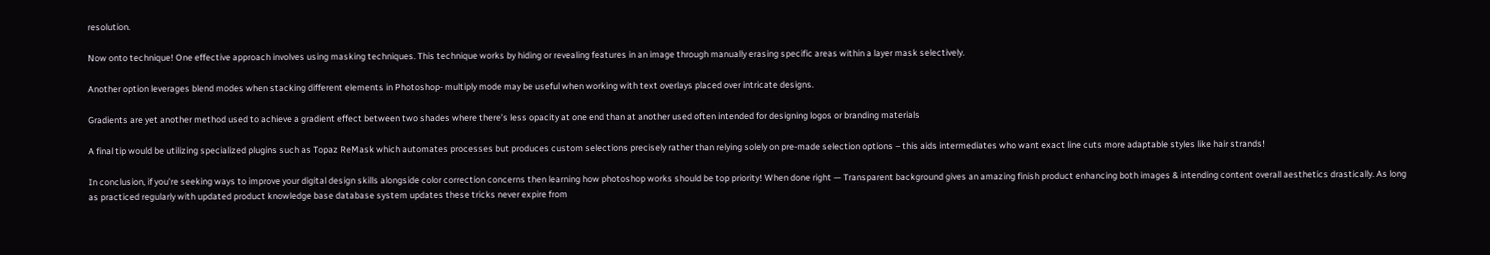resolution.

Now onto technique! One effective approach involves using masking techniques. This technique works by hiding or revealing features in an image through manually erasing specific areas within a layer mask selectively.

Another option leverages blend modes when stacking different elements in Photoshop- multiply mode may be useful when working with text overlays placed over intricate designs.

Gradients are yet another method used to achieve a gradient effect between two shades where there’s less opacity at one end than at another used often intended for designing logos or branding materials

A final tip would be utilizing specialized plugins such as Topaz ReMask which automates processes but produces custom selections precisely rather than relying solely on pre-made selection options – this aids intermediates who want exact line cuts more adaptable styles like hair strands!

In conclusion, if you’re seeking ways to improve your digital design skills alongside color correction concerns then learning how photoshop works should be top priority! When done right — Transparent background gives an amazing finish product enhancing both images & intending content overall aesthetics drastically. As long as practiced regularly with updated product knowledge base database system updates these tricks never expire from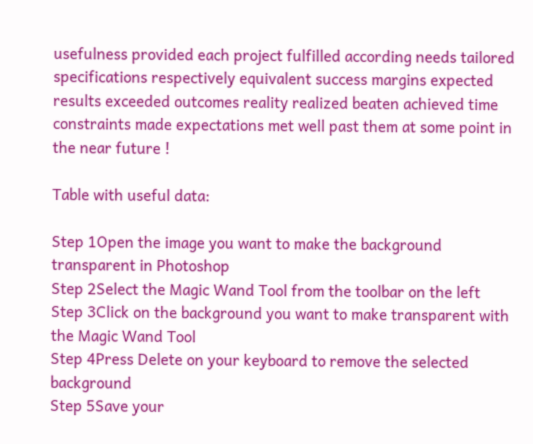usefulness provided each project fulfilled according needs tailored specifications respectively equivalent success margins expected results exceeded outcomes reality realized beaten achieved time constraints made expectations met well past them at some point in the near future !

Table with useful data:

Step 1Open the image you want to make the background transparent in Photoshop
Step 2Select the Magic Wand Tool from the toolbar on the left
Step 3Click on the background you want to make transparent with the Magic Wand Tool
Step 4Press Delete on your keyboard to remove the selected background
Step 5Save your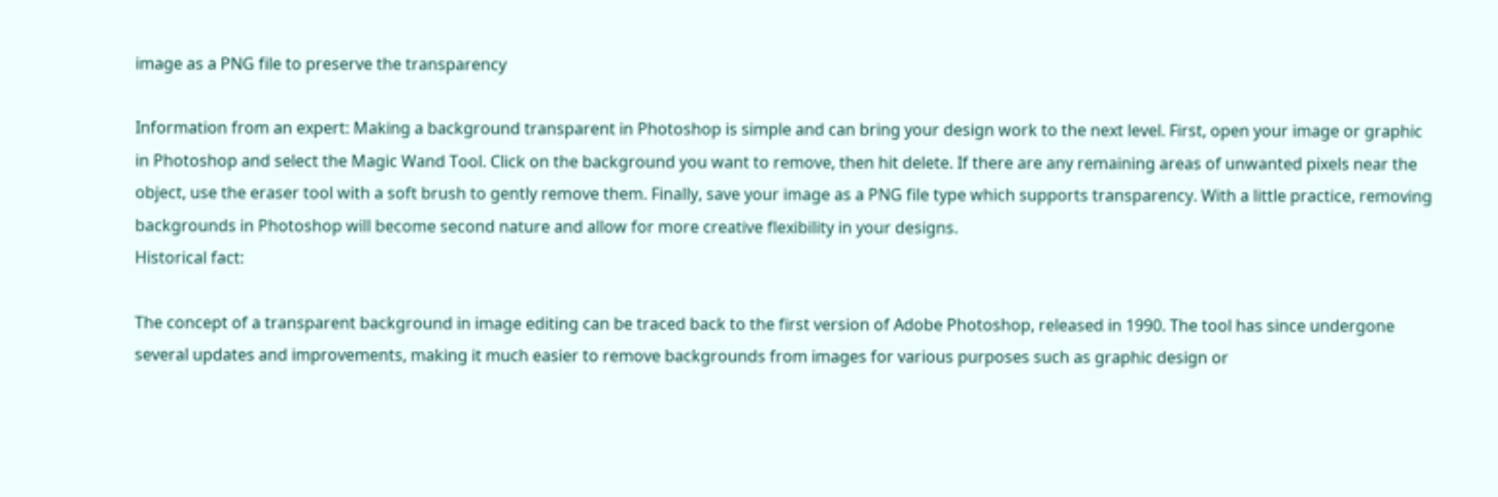image as a PNG file to preserve the transparency

Information from an expert: Making a background transparent in Photoshop is simple and can bring your design work to the next level. First, open your image or graphic in Photoshop and select the Magic Wand Tool. Click on the background you want to remove, then hit delete. If there are any remaining areas of unwanted pixels near the object, use the eraser tool with a soft brush to gently remove them. Finally, save your image as a PNG file type which supports transparency. With a little practice, removing backgrounds in Photoshop will become second nature and allow for more creative flexibility in your designs.
Historical fact:

The concept of a transparent background in image editing can be traced back to the first version of Adobe Photoshop, released in 1990. The tool has since undergone several updates and improvements, making it much easier to remove backgrounds from images for various purposes such as graphic design or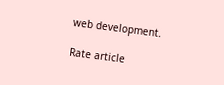web development.

Rate article